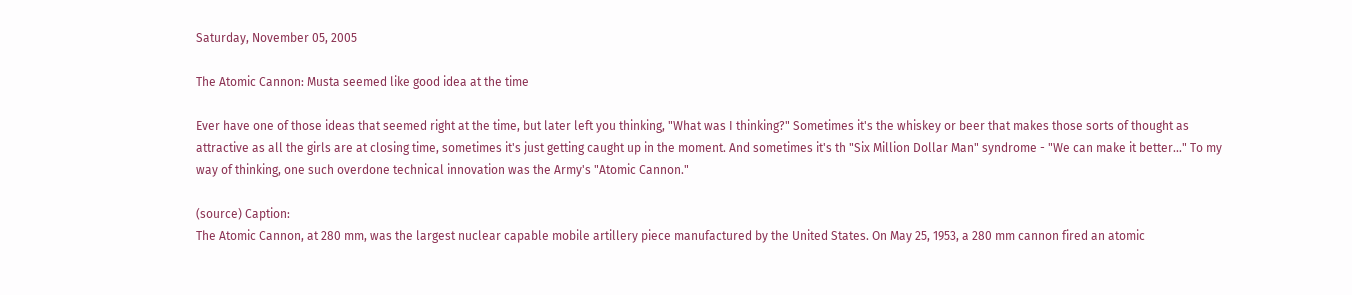Saturday, November 05, 2005

The Atomic Cannon: Musta seemed like good idea at the time

Ever have one of those ideas that seemed right at the time, but later left you thinking, "What was I thinking?" Sometimes it's the whiskey or beer that makes those sorts of thought as attractive as all the girls are at closing time, sometimes it's just getting caught up in the moment. And sometimes it's th "Six Million Dollar Man" syndrome - "We can make it better..." To my way of thinking, one such overdone technical innovation was the Army's "Atomic Cannon."

(source) Caption:
The Atomic Cannon, at 280 mm, was the largest nuclear capable mobile artillery piece manufactured by the United States. On May 25, 1953, a 280 mm cannon fired an atomic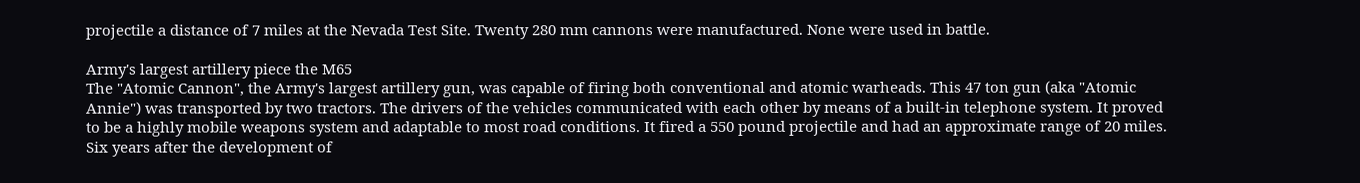projectile a distance of 7 miles at the Nevada Test Site. Twenty 280 mm cannons were manufactured. None were used in battle.

Army's largest artillery piece the M65
The "Atomic Cannon", the Army's largest artillery gun, was capable of firing both conventional and atomic warheads. This 47 ton gun (aka "Atomic Annie") was transported by two tractors. The drivers of the vehicles communicated with each other by means of a built-in telephone system. It proved to be a highly mobile weapons system and adaptable to most road conditions. It fired a 550 pound projectile and had an approximate range of 20 miles. Six years after the development of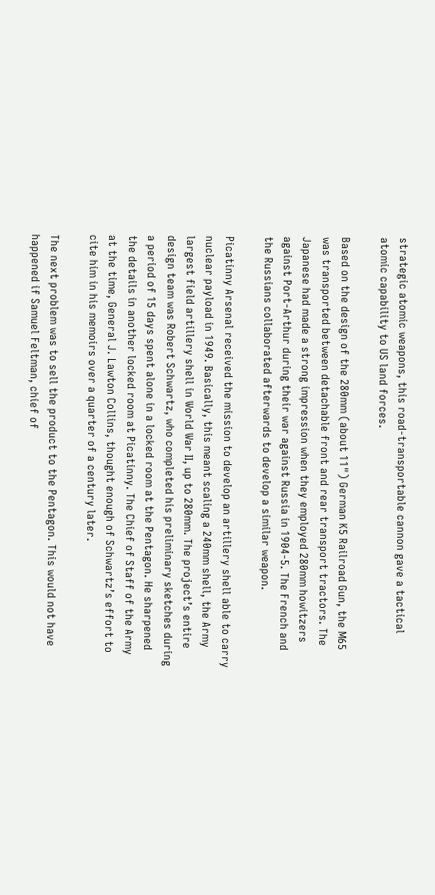strategic atomic weapons, this road-transportable cannon gave a tactical atomic capability to US land forces.

Based on the design of the 280mm (about 11") German K5 Railroad Gun, the M65 was transported between detachable front and rear transport tractors. The Japanese had made a strong impression when they employed 280mm howitzers against Port-Arthur during their war against Russia in 1904-5. The French and the Russians collaborated afterwards to develop a similar weapon.

Picatinny Arsenal received the mission to develop an artillery shell able to carry nuclear payload in 1949. Basically, this meant scaling a 240mm shell, the Army largest field artillery shell in World War II, up to 280mm. The project’s entire design team was Robert Schwartz, who completed his preliminary sketches during a period of 15 days spent alone in a locked room at the Pentagon. He sharpened the details in another locked room at Picatinny. The Chief of Staff of the Army at the time, General J. Lawton Collins, thought enough of Schwartz’s effort to cite him in his memoirs over a quarter of a century later.

The next problem was to sell the product to the Pentagon. This would not have happened if Samuel Feltman, chief of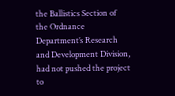the Ballistics Section of the Ordnance Department’s Research and Development Division, had not pushed the project to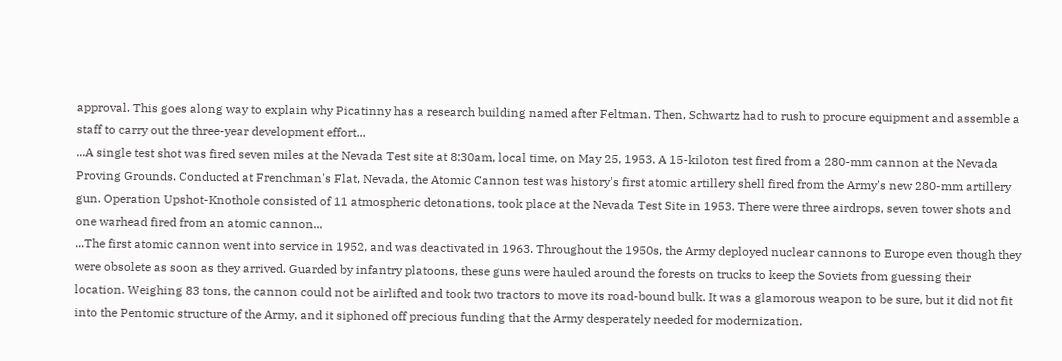approval. This goes along way to explain why Picatinny has a research building named after Feltman. Then, Schwartz had to rush to procure equipment and assemble a staff to carry out the three-year development effort...
...A single test shot was fired seven miles at the Nevada Test site at 8:30am, local time, on May 25, 1953. A 15-kiloton test fired from a 280-mm cannon at the Nevada Proving Grounds. Conducted at Frenchman's Flat, Nevada, the Atomic Cannon test was history's first atomic artillery shell fired from the Army's new 280-mm artillery gun. Operation Upshot-Knothole consisted of 11 atmospheric detonations, took place at the Nevada Test Site in 1953. There were three airdrops, seven tower shots and one warhead fired from an atomic cannon...
...The first atomic cannon went into service in 1952, and was deactivated in 1963. Throughout the 1950s, the Army deployed nuclear cannons to Europe even though they were obsolete as soon as they arrived. Guarded by infantry platoons, these guns were hauled around the forests on trucks to keep the Soviets from guessing their location. Weighing 83 tons, the cannon could not be airlifted and took two tractors to move its road-bound bulk. It was a glamorous weapon to be sure, but it did not fit into the Pentomic structure of the Army, and it siphoned off precious funding that the Army desperately needed for modernization.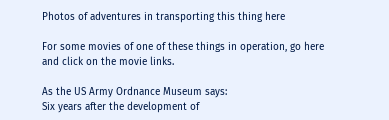Photos of adventures in transporting this thing here

For some movies of one of these things in operation, go here and click on the movie links.

As the US Army Ordnance Museum says:
Six years after the development of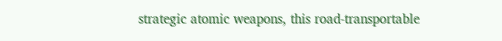strategic atomic weapons, this road-transportable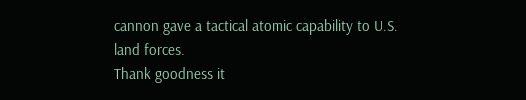cannon gave a tactical atomic capability to U.S. land forces.
Thank goodness it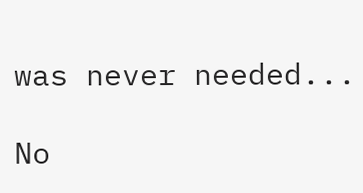was never needed...

No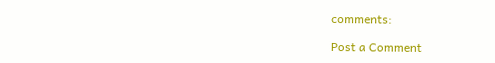comments:

Post a Comment